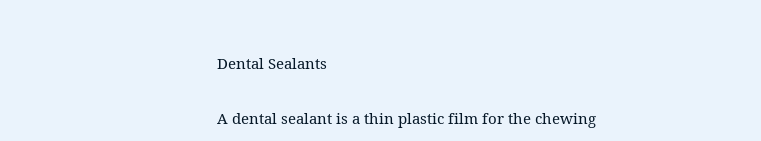Dental Sealants

A dental sealant is a thin plastic film for the chewing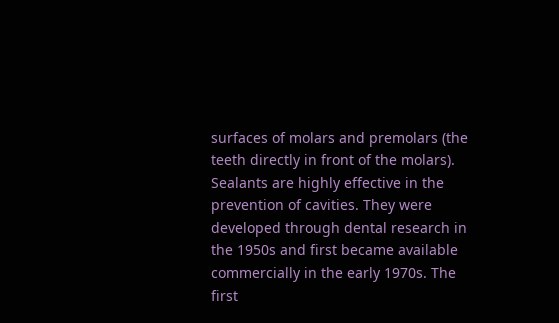surfaces of molars and premolars (the teeth directly in front of the molars). Sealants are highly effective in the prevention of cavities. They were developed through dental research in the 1950s and first became available commercially in the early 1970s. The first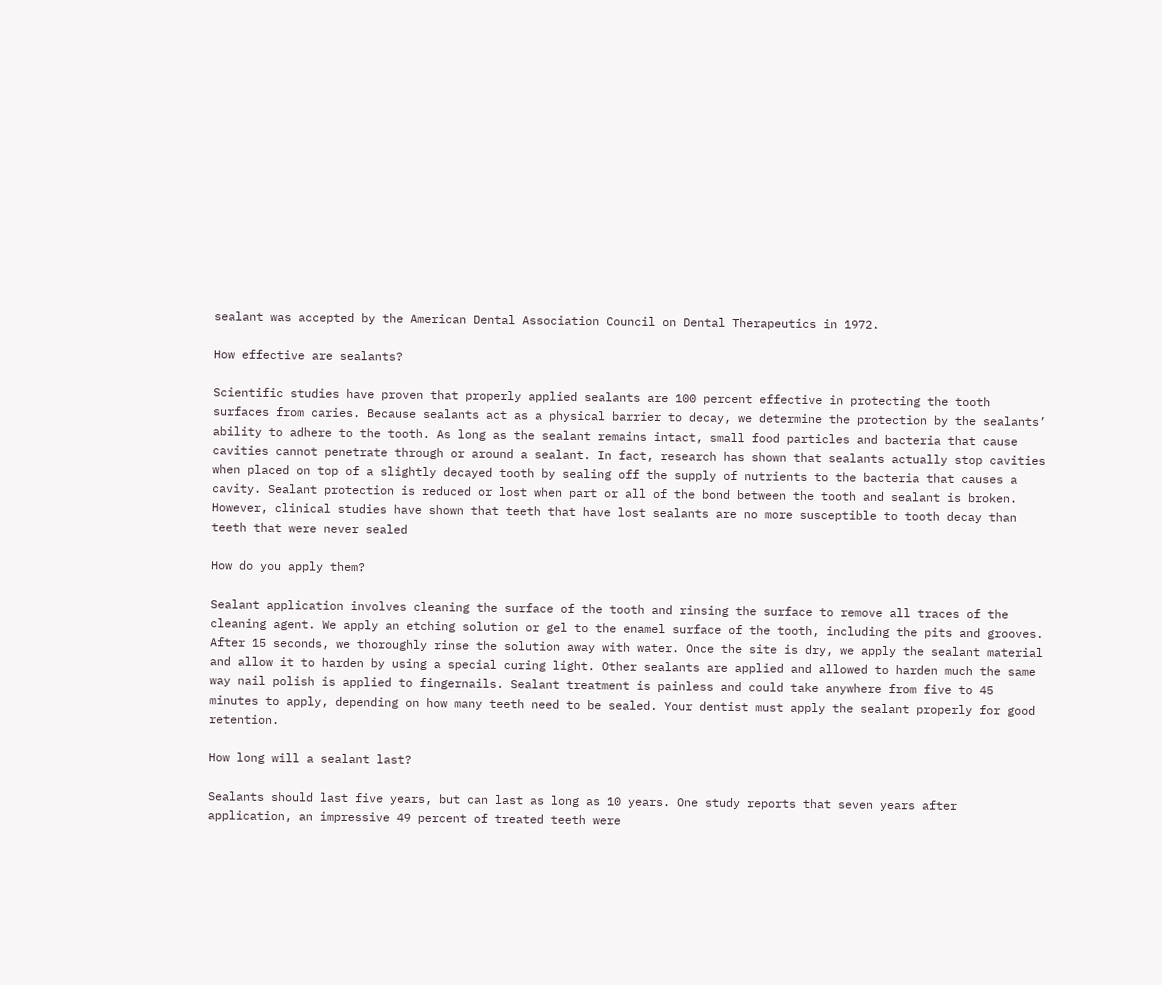sealant was accepted by the American Dental Association Council on Dental Therapeutics in 1972.

How effective are sealants?

Scientific studies have proven that properly applied sealants are 100 percent effective in protecting the tooth surfaces from caries. Because sealants act as a physical barrier to decay, we determine the protection by the sealants’ ability to adhere to the tooth. As long as the sealant remains intact, small food particles and bacteria that cause cavities cannot penetrate through or around a sealant. In fact, research has shown that sealants actually stop cavities when placed on top of a slightly decayed tooth by sealing off the supply of nutrients to the bacteria that causes a cavity. Sealant protection is reduced or lost when part or all of the bond between the tooth and sealant is broken. However, clinical studies have shown that teeth that have lost sealants are no more susceptible to tooth decay than teeth that were never sealed

How do you apply them?

Sealant application involves cleaning the surface of the tooth and rinsing the surface to remove all traces of the cleaning agent. We apply an etching solution or gel to the enamel surface of the tooth, including the pits and grooves. After 15 seconds, we thoroughly rinse the solution away with water. Once the site is dry, we apply the sealant material and allow it to harden by using a special curing light. Other sealants are applied and allowed to harden much the same way nail polish is applied to fingernails. Sealant treatment is painless and could take anywhere from five to 45 minutes to apply, depending on how many teeth need to be sealed. Your dentist must apply the sealant properly for good retention.

How long will a sealant last?

Sealants should last five years, but can last as long as 10 years. One study reports that seven years after application, an impressive 49 percent of treated teeth were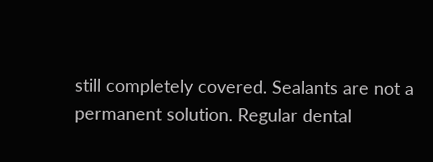still completely covered. Sealants are not a permanent solution. Regular dental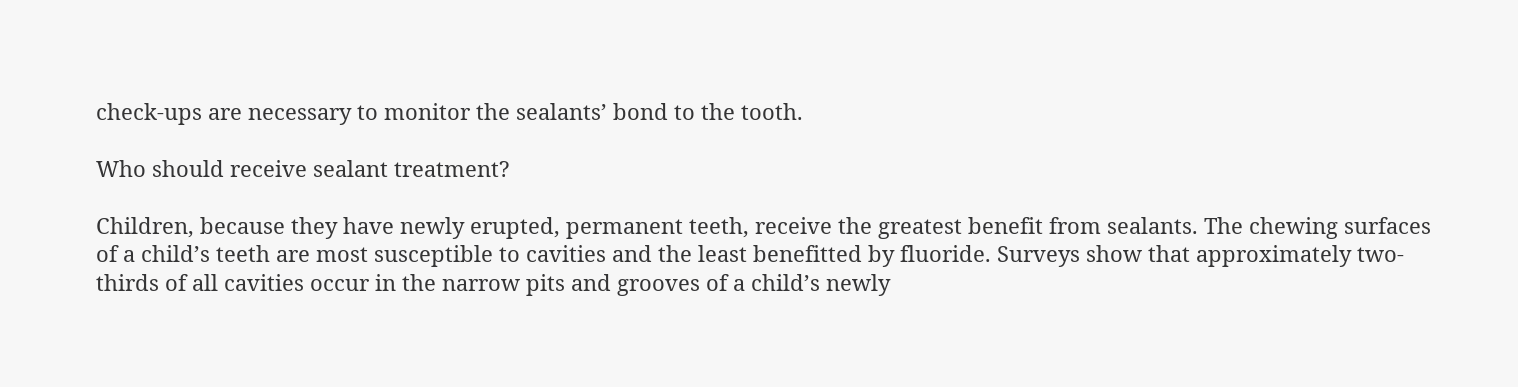check-ups are necessary to monitor the sealants’ bond to the tooth.

Who should receive sealant treatment?

Children, because they have newly erupted, permanent teeth, receive the greatest benefit from sealants. The chewing surfaces of a child’s teeth are most susceptible to cavities and the least benefitted by fluoride. Surveys show that approximately two-thirds of all cavities occur in the narrow pits and grooves of a child’s newly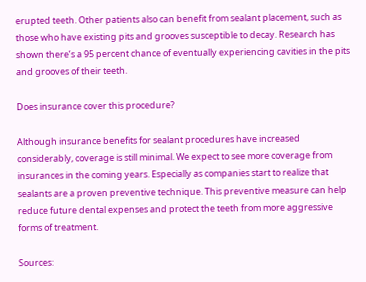erupted teeth. Other patients also can benefit from sealant placement, such as those who have existing pits and grooves susceptible to decay. Research has shown there’s a 95 percent chance of eventually experiencing cavities in the pits and grooves of their teeth.

Does insurance cover this procedure?

Although insurance benefits for sealant procedures have increased considerably, coverage is still minimal. We expect to see more coverage from insurances in the coming years. Especially as companies start to realize that sealants are a proven preventive technique. This preventive measure can help reduce future dental expenses and protect the teeth from more aggressive forms of treatment.

Sources: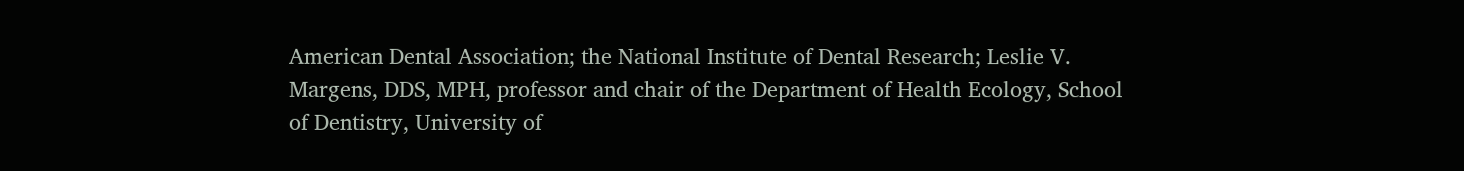American Dental Association; the National Institute of Dental Research; Leslie V. Margens, DDS, MPH, professor and chair of the Department of Health Ecology, School of Dentistry, University of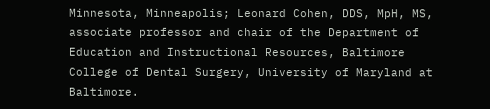Minnesota, Minneapolis; Leonard Cohen, DDS, MpH, MS, associate professor and chair of the Department of Education and Instructional Resources, Baltimore College of Dental Surgery, University of Maryland at Baltimore.